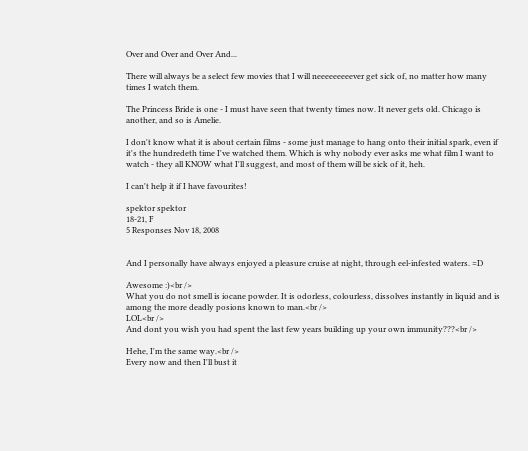Over and Over and Over And...

There will always be a select few movies that I will neeeeeeeeever get sick of, no matter how many times I watch them.

The Princess Bride is one - I must have seen that twenty times now. It never gets old. Chicago is another, and so is Amelie.

I don't know what it is about certain films - some just manage to hang onto their initial spark, even if it's the hundredeth time I've watched them. Which is why nobody ever asks me what film I want to watch - they all KNOW what I'll suggest, and most of them will be sick of it, heh.

I can't help it if I have favourites!

spektor spektor
18-21, F
5 Responses Nov 18, 2008


And I personally have always enjoyed a pleasure cruise at night, through eel-infested waters. =D

Awesome :)<br />
What you do not smell is iocane powder. It is odorless, colourless, dissolves instantly in liquid and is among the more deadly posions known to man.<br />
LOL<br />
And dont you wish you had spent the last few years building up your own immunity???<br />

Hehe, I'm the same way.<br />
Every now and then I'll bust it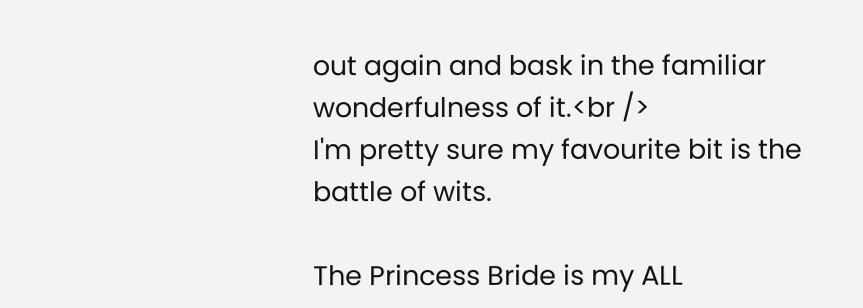out again and bask in the familiar wonderfulness of it.<br />
I'm pretty sure my favourite bit is the battle of wits.

The Princess Bride is my ALL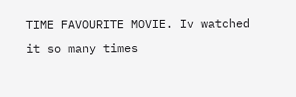TIME FAVOURITE MOVIE. Iv watched it so many times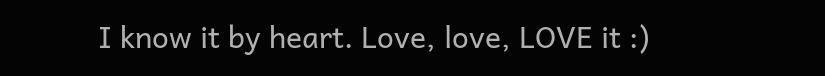I know it by heart. Love, love, LOVE it :)